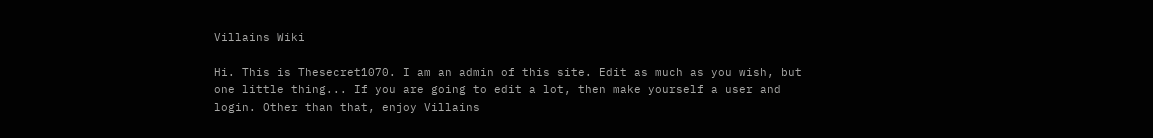Villains Wiki

Hi. This is Thesecret1070. I am an admin of this site. Edit as much as you wish, but one little thing... If you are going to edit a lot, then make yourself a user and login. Other than that, enjoy Villains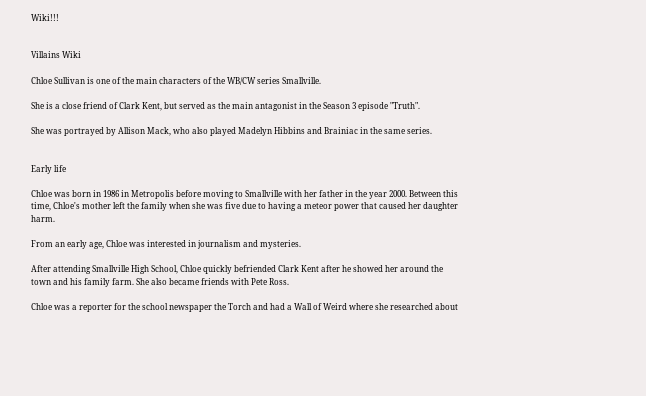Wiki!!!


Villains Wiki

Chloe Sullivan is one of the main characters of the WB/CW series Smallville.

She is a close friend of Clark Kent, but served as the main antagonist in the Season 3 episode "Truth".

She was portrayed by Allison Mack, who also played Madelyn Hibbins and Brainiac in the same series.


Early life

Chloe was born in 1986 in Metropolis before moving to Smallville with her father in the year 2000. Between this time, Chloe's mother left the family when she was five due to having a meteor power that caused her daughter harm.

From an early age, Chloe was interested in journalism and mysteries.

After attending Smallville High School, Chloe quickly befriended Clark Kent after he showed her around the town and his family farm. She also became friends with Pete Ross.

Chloe was a reporter for the school newspaper the Torch and had a Wall of Weird where she researched about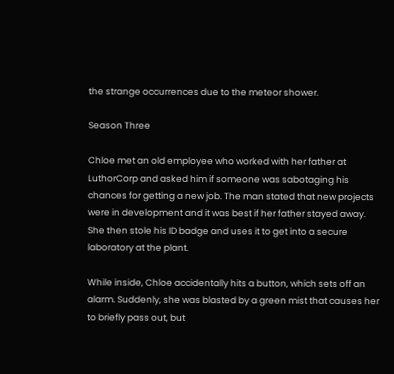the strange occurrences due to the meteor shower.

Season Three

Chloe met an old employee who worked with her father at LuthorCorp and asked him if someone was sabotaging his chances for getting a new job. The man stated that new projects were in development and it was best if her father stayed away. She then stole his ID badge and uses it to get into a secure laboratory at the plant.

While inside, Chloe accidentally hits a button, which sets off an alarm. Suddenly, she was blasted by a green mist that causes her to briefly pass out, but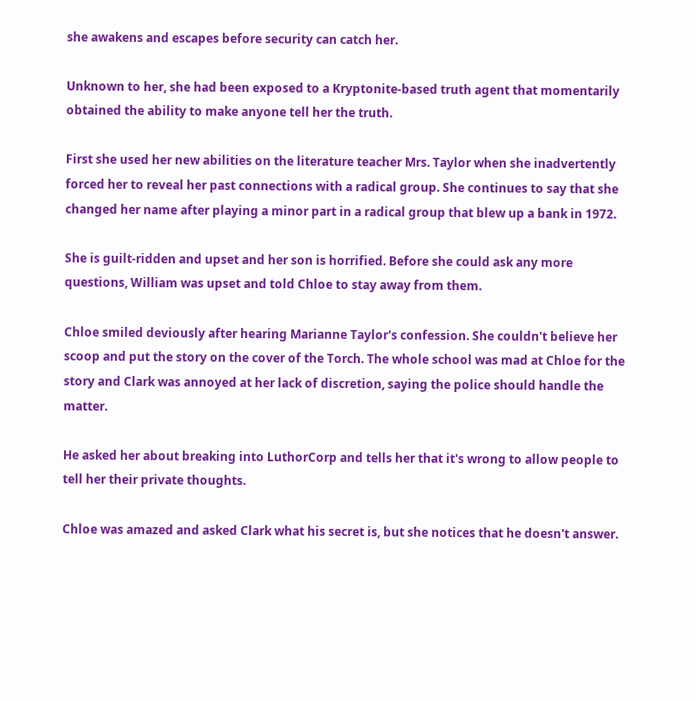she awakens and escapes before security can catch her.

Unknown to her, she had been exposed to a Kryptonite-based truth agent that momentarily obtained the ability to make anyone tell her the truth.

First she used her new abilities on the literature teacher Mrs. Taylor when she inadvertently forced her to reveal her past connections with a radical group. She continues to say that she changed her name after playing a minor part in a radical group that blew up a bank in 1972.

She is guilt-ridden and upset and her son is horrified. Before she could ask any more questions, William was upset and told Chloe to stay away from them.

Chloe smiled deviously after hearing Marianne Taylor's confession. She couldn't believe her scoop and put the story on the cover of the Torch. The whole school was mad at Chloe for the story and Clark was annoyed at her lack of discretion, saying the police should handle the matter.

He asked her about breaking into LuthorCorp and tells her that it's wrong to allow people to tell her their private thoughts.

Chloe was amazed and asked Clark what his secret is, but she notices that he doesn't answer.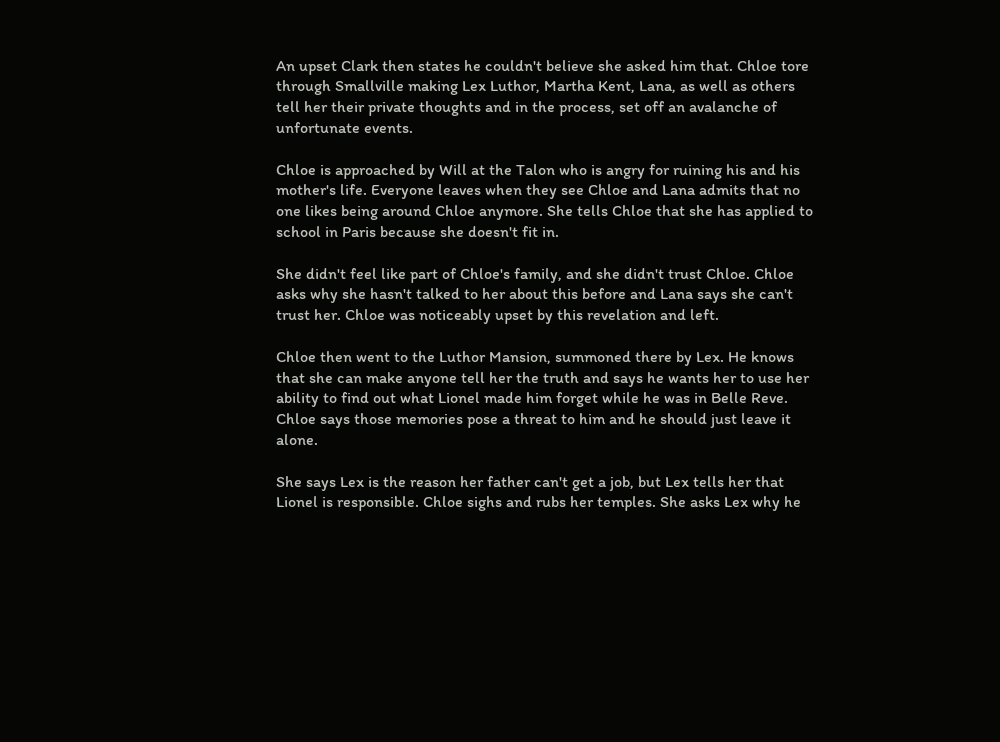An upset Clark then states he couldn't believe she asked him that. Chloe tore through Smallville making Lex Luthor, Martha Kent, Lana, as well as others tell her their private thoughts and in the process, set off an avalanche of unfortunate events.

Chloe is approached by Will at the Talon who is angry for ruining his and his mother's life. Everyone leaves when they see Chloe and Lana admits that no one likes being around Chloe anymore. She tells Chloe that she has applied to school in Paris because she doesn't fit in.

She didn't feel like part of Chloe's family, and she didn't trust Chloe. Chloe asks why she hasn't talked to her about this before and Lana says she can't trust her. Chloe was noticeably upset by this revelation and left.

Chloe then went to the Luthor Mansion, summoned there by Lex. He knows that she can make anyone tell her the truth and says he wants her to use her ability to find out what Lionel made him forget while he was in Belle Reve. Chloe says those memories pose a threat to him and he should just leave it alone.

She says Lex is the reason her father can't get a job, but Lex tells her that Lionel is responsible. Chloe sighs and rubs her temples. She asks Lex why he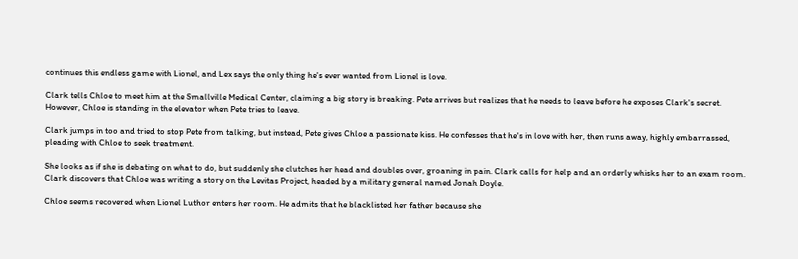continues this endless game with Lionel, and Lex says the only thing he's ever wanted from Lionel is love.

Clark tells Chloe to meet him at the Smallville Medical Center, claiming a big story is breaking. Pete arrives but realizes that he needs to leave before he exposes Clark's secret. However, Chloe is standing in the elevator when Pete tries to leave.

Clark jumps in too and tried to stop Pete from talking, but instead, Pete gives Chloe a passionate kiss. He confesses that he's in love with her, then runs away, highly embarrassed, pleading with Chloe to seek treatment.

She looks as if she is debating on what to do, but suddenly she clutches her head and doubles over, groaning in pain. Clark calls for help and an orderly whisks her to an exam room. Clark discovers that Chloe was writing a story on the Levitas Project, headed by a military general named Jonah Doyle.

Chloe seems recovered when Lionel Luthor enters her room. He admits that he blacklisted her father because she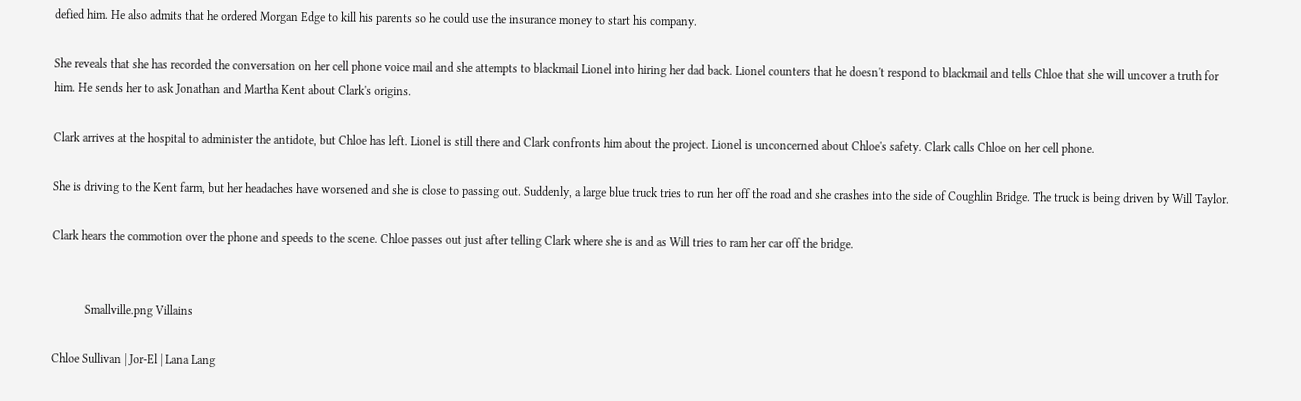defied him. He also admits that he ordered Morgan Edge to kill his parents so he could use the insurance money to start his company.

She reveals that she has recorded the conversation on her cell phone voice mail and she attempts to blackmail Lionel into hiring her dad back. Lionel counters that he doesn't respond to blackmail and tells Chloe that she will uncover a truth for him. He sends her to ask Jonathan and Martha Kent about Clark's origins.

Clark arrives at the hospital to administer the antidote, but Chloe has left. Lionel is still there and Clark confronts him about the project. Lionel is unconcerned about Chloe's safety. Clark calls Chloe on her cell phone.

She is driving to the Kent farm, but her headaches have worsened and she is close to passing out. Suddenly, a large blue truck tries to run her off the road and she crashes into the side of Coughlin Bridge. The truck is being driven by Will Taylor.

Clark hears the commotion over the phone and speeds to the scene. Chloe passes out just after telling Clark where she is and as Will tries to ram her car off the bridge.


           Smallville.png Villains

Chloe Sullivan | Jor-El | Lana Lang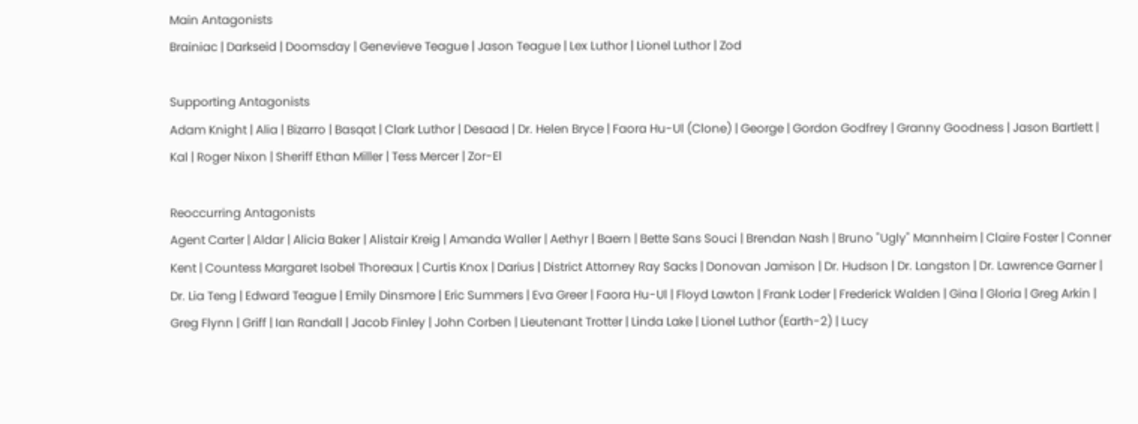Main Antagonists
Brainiac | Darkseid | Doomsday | Genevieve Teague | Jason Teague | Lex Luthor | Lionel Luthor | Zod

Supporting Antagonists
Adam Knight | Alia | Bizarro | Basqat | Clark Luthor | Desaad | Dr. Helen Bryce | Faora Hu-Ul (Clone) | George | Gordon Godfrey | Granny Goodness | Jason Bartlett | Kal | Roger Nixon | Sheriff Ethan Miller | Tess Mercer | Zor-El

Reoccurring Antagonists
Agent Carter | Aldar | Alicia Baker | Alistair Kreig | Amanda Waller | Aethyr | Baern | Bette Sans Souci | Brendan Nash | Bruno "Ugly" Mannheim | Claire Foster | Conner Kent | Countess Margaret Isobel Thoreaux | Curtis Knox | Darius | District Attorney Ray Sacks | Donovan Jamison | Dr. Hudson | Dr. Langston | Dr. Lawrence Garner | Dr. Lia Teng | Edward Teague | Emily Dinsmore | Eric Summers | Eva Greer | Faora Hu-Ul | Floyd Lawton | Frank Loder | Frederick Walden | Gina | Gloria | Greg Arkin | Greg Flynn | Griff | Ian Randall | Jacob Finley | John Corben | Lieutenant Trotter | Linda Lake | Lionel Luthor (Earth-2) | Lucy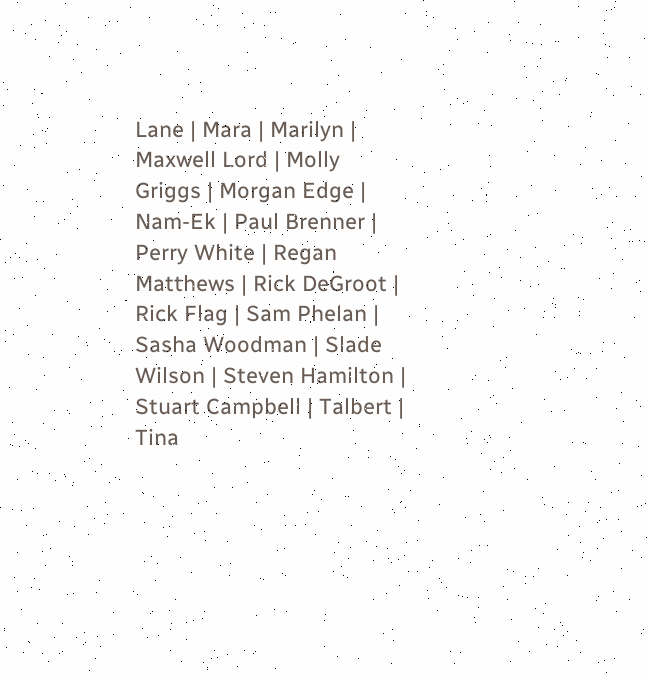Lane | Mara | Marilyn | Maxwell Lord | Molly Griggs | Morgan Edge | Nam-Ek | Paul Brenner | Perry White | Regan Matthews | Rick DeGroot | Rick Flag | Sam Phelan | Sasha Woodman | Slade Wilson | Steven Hamilton | Stuart Campbell | Talbert | Tina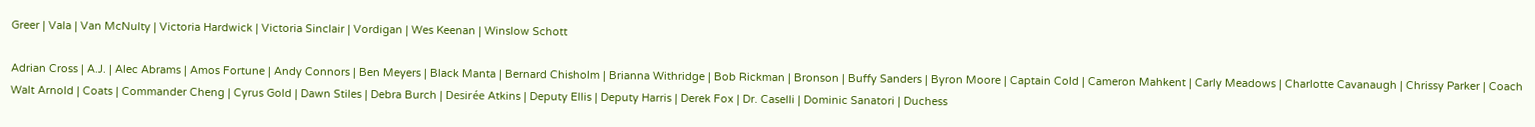Greer | Vala | Van McNulty | Victoria Hardwick | Victoria Sinclair | Vordigan | Wes Keenan | Winslow Schott

Adrian Cross | A.J. | Alec Abrams | Amos Fortune | Andy Connors | Ben Meyers | Black Manta | Bernard Chisholm | Brianna Withridge | Bob Rickman | Bronson | Buffy Sanders | Byron Moore | Captain Cold | Cameron Mahkent | Carly Meadows | Charlotte Cavanaugh | Chrissy Parker | Coach Walt Arnold | Coats | Commander Cheng | Cyrus Gold | Dawn Stiles | Debra Burch | Desirée Atkins | Deputy Ellis | Deputy Harris | Derek Fox | Dr. Caselli | Dominic Sanatori | Duchess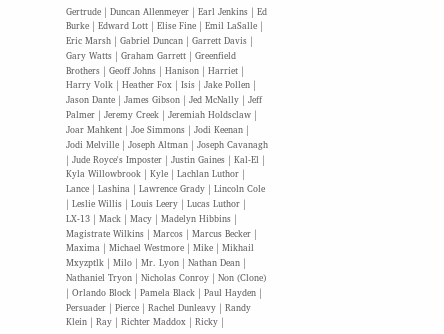Gertrude | Duncan Allenmeyer | Earl Jenkins | Ed Burke | Edward Lott | Elise Fine | Emil LaSalle | Eric Marsh | Gabriel Duncan | Garrett Davis | Gary Watts | Graham Garrett | Greenfield Brothers | Geoff Johns | Hanison | Harriet | Harry Volk | Heather Fox | Isis | Jake Pollen | Jason Dante | James Gibson | Jed McNally | Jeff Palmer | Jeremy Creek | Jeremiah Holdsclaw | Joar Mahkent | Joe Simmons | Jodi Keenan | Jodi Melville | Joseph Altman | Joseph Cavanagh | Jude Royce's Imposter | Justin Gaines | Kal-El | Kyla Willowbrook | Kyle | Lachlan Luthor | Lance | Lashina | Lawrence Grady | Lincoln Cole | Leslie Willis | Louis Leery | Lucas Luthor | LX-13 | Mack | Macy | Madelyn Hibbins | Magistrate Wilkins | Marcos | Marcus Becker | Maxima | Michael Westmore | Mike | Mikhail Mxyzptlk | Milo | Mr. Lyon | Nathan Dean | Nathaniel Tryon | Nicholas Conroy | Non (Clone) | Orlando Block | Pamela Black | Paul Hayden | Persuader | Pierce | Rachel Dunleavy | Randy Klein | Ray | Richter Maddox | Ricky |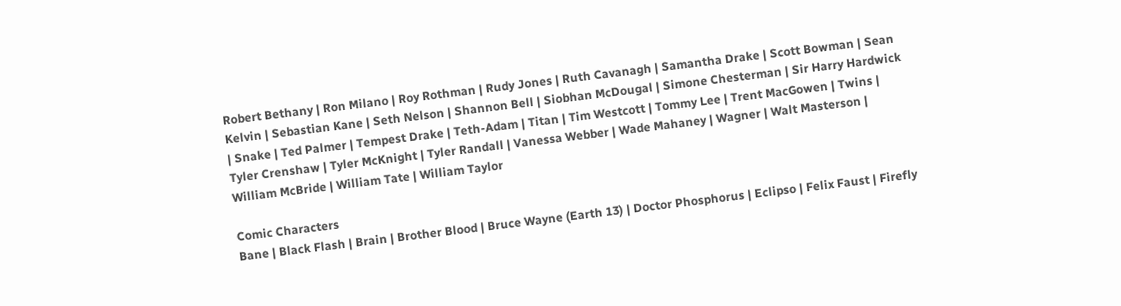Robert Bethany | Ron Milano | Roy Rothman | Rudy Jones | Ruth Cavanagh | Samantha Drake | Scott Bowman | Sean Kelvin | Sebastian Kane | Seth Nelson | Shannon Bell | Siobhan McDougal | Simone Chesterman | Sir Harry Hardwick | Snake | Ted Palmer | Tempest Drake | Teth-Adam | Titan | Tim Westcott | Tommy Lee | Trent MacGowen | Twins | Tyler Crenshaw | Tyler McKnight | Tyler Randall | Vanessa Webber | Wade Mahaney | Wagner | Walt Masterson | William McBride | William Tate | William Taylor

Comic Characters
Bane | Black Flash | Brain | Brother Blood | Bruce Wayne (Earth 13) | Doctor Phosphorus | Eclipso | Felix Faust | Firefly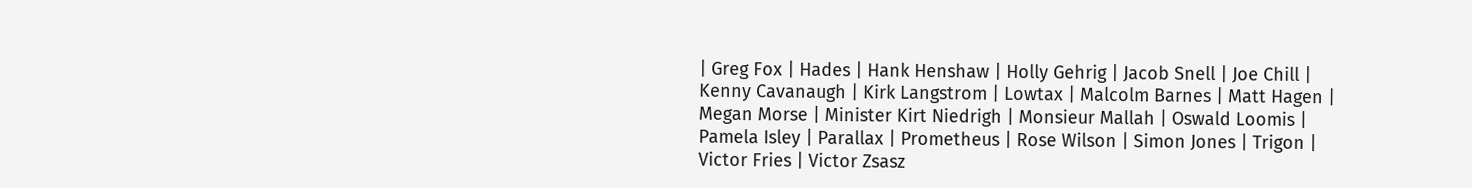| Greg Fox | Hades | Hank Henshaw | Holly Gehrig | Jacob Snell | Joe Chill | Kenny Cavanaugh | Kirk Langstrom | Lowtax | Malcolm Barnes | Matt Hagen | Megan Morse | Minister Kirt Niedrigh | Monsieur Mallah | Oswald Loomis | Pamela Isley | Parallax | Prometheus | Rose Wilson | Simon Jones | Trigon | Victor Fries | Victor Zsasz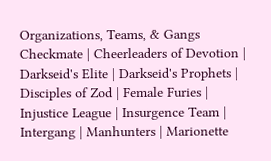Organizations, Teams, & Gangs
Checkmate | Cheerleaders of Devotion | Darkseid's Elite | Darkseid's Prophets | Disciples of Zod | Female Furies | Injustice League | Insurgence Team | Intergang | Manhunters | Marionette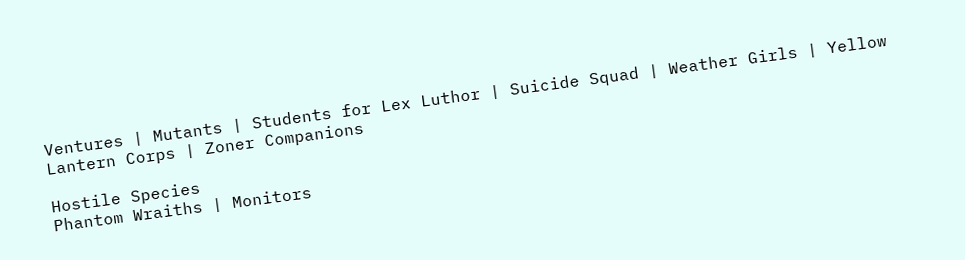Ventures | Mutants | Students for Lex Luthor | Suicide Squad | Weather Girls | Yellow Lantern Corps | Zoner Companions

Hostile Species
Phantom Wraiths | Monitors